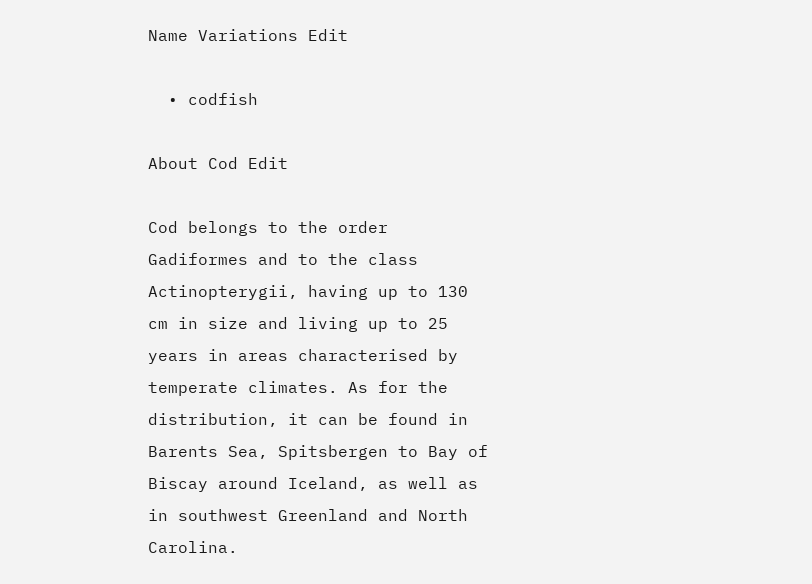Name Variations Edit

  • codfish

About Cod Edit

Cod belongs to the order Gadiformes and to the class Actinopterygii, having up to 130 cm in size and living up to 25 years in areas characterised by temperate climates. As for the distribution, it can be found in Barents Sea, Spitsbergen to Bay of Biscay around Iceland, as well as in southwest Greenland and North Carolina.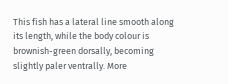This fish has a lateral line smooth along its length, while the body colour is brownish-green dorsally, becoming slightly paler ventrally. More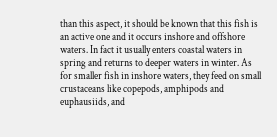than this aspect, it should be known that this fish is an active one and it occurs inshore and offshore waters. In fact it usually enters coastal waters in spring and returns to deeper waters in winter. As for smaller fish in inshore waters, they feed on small crustaceans like copepods, amphipods and euphausiids, and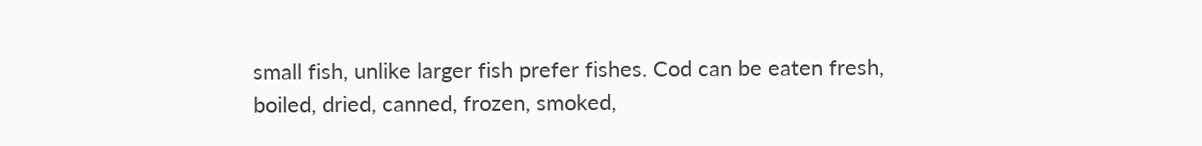small fish, unlike larger fish prefer fishes. Cod can be eaten fresh, boiled, dried, canned, frozen, smoked,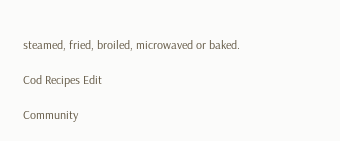steamed, fried, broiled, microwaved or baked.

Cod Recipes Edit

Community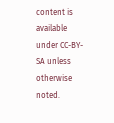content is available under CC-BY-SA unless otherwise noted.